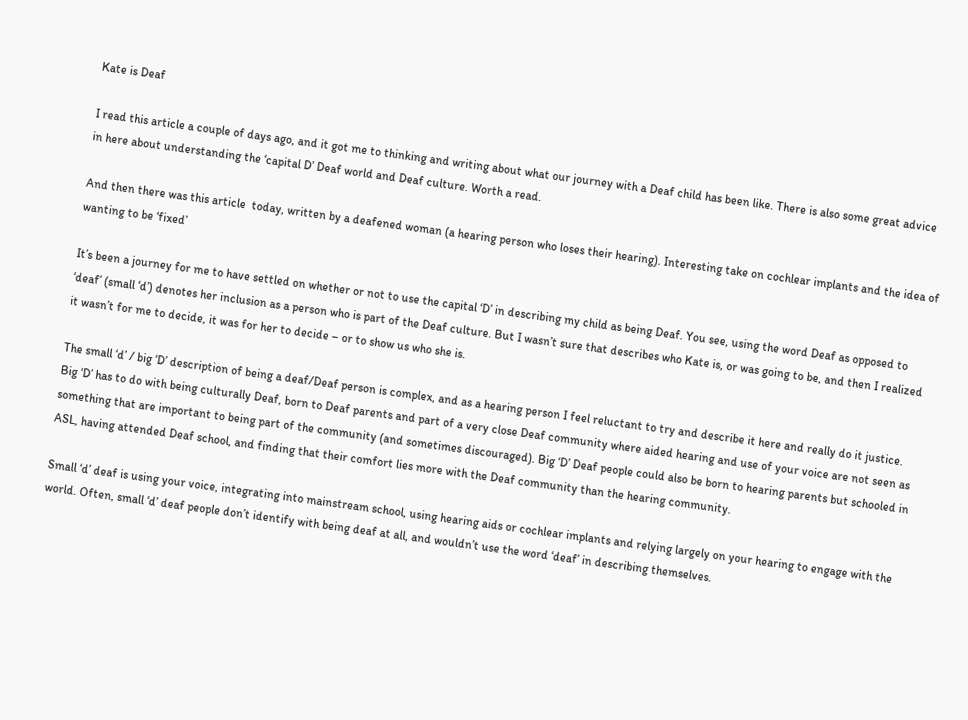Kate is Deaf

I read this article a couple of days ago, and it got me to thinking and writing about what our journey with a Deaf child has been like. There is also some great advice in here about understanding the ‘capital D’ Deaf world and Deaf culture. Worth a read.

And then there was this article  today, written by a deafened woman (a hearing person who loses their hearing). Interesting take on cochlear implants and the idea of wanting to be ‘fixed’

It’s been a journey for me to have settled on whether or not to use the capital ‘D’ in describing my child as being Deaf. You see, using the word Deaf as opposed to ‘deaf’ (small ‘d’) denotes her inclusion as a person who is part of the Deaf culture. But I wasn’t sure that describes who Kate is, or was going to be, and then I realized it wasn’t for me to decide, it was for her to decide – or to show us who she is.

The small ‘d’ / big ‘D’ description of being a deaf/Deaf person is complex, and as a hearing person I feel reluctant to try and describe it here and really do it justice.  Big ‘D’ has to do with being culturally Deaf, born to Deaf parents and part of a very close Deaf community where aided hearing and use of your voice are not seen as something that are important to being part of the community (and sometimes discouraged). Big ‘D’ Deaf people could also be born to hearing parents but schooled in ASL, having attended Deaf school, and finding that their comfort lies more with the Deaf community than the hearing community.

Small ‘d’ deaf is using your voice, integrating into mainstream school, using hearing aids or cochlear implants and relying largely on your hearing to engage with the world. Often, small ‘d’ deaf people don’t identify with being deaf at all, and wouldn’t use the word ‘deaf’ in describing themselves.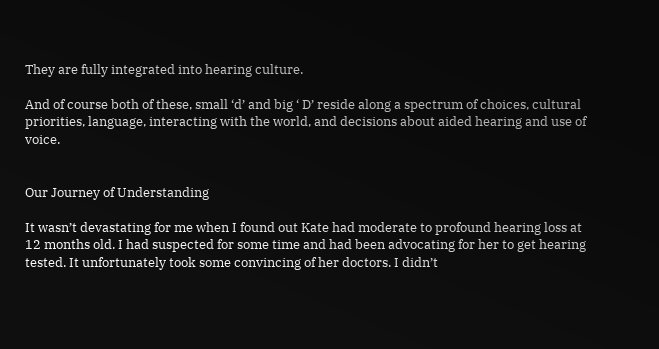They are fully integrated into hearing culture.

And of course both of these, small ‘d’ and big ‘ D’ reside along a spectrum of choices, cultural priorities, language, interacting with the world, and decisions about aided hearing and use of voice.


Our Journey of Understanding

It wasn’t devastating for me when I found out Kate had moderate to profound hearing loss at 12 months old. I had suspected for some time and had been advocating for her to get hearing tested. It unfortunately took some convincing of her doctors. I didn’t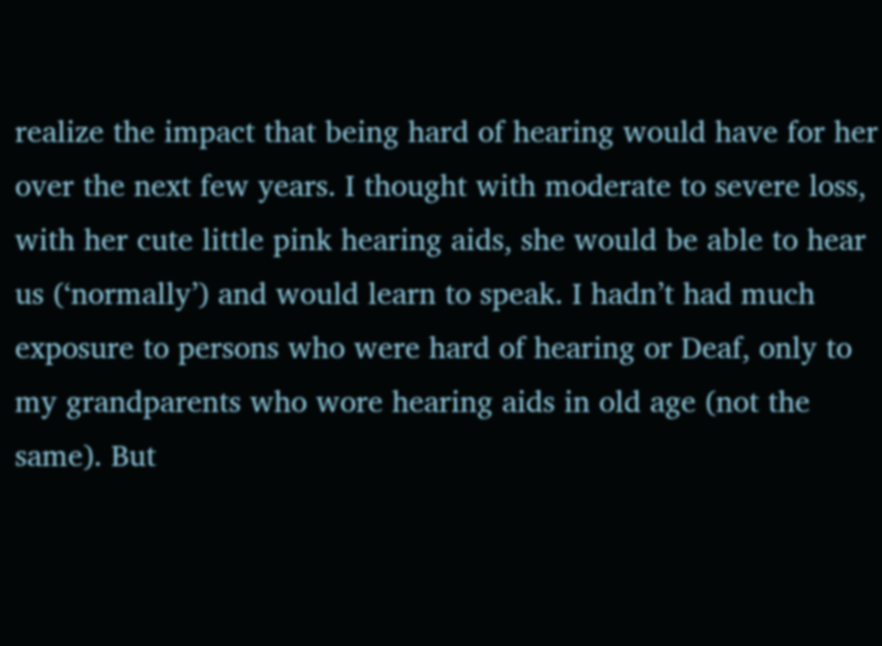realize the impact that being hard of hearing would have for her over the next few years. I thought with moderate to severe loss, with her cute little pink hearing aids, she would be able to hear us (‘normally’) and would learn to speak. I hadn’t had much exposure to persons who were hard of hearing or Deaf, only to my grandparents who wore hearing aids in old age (not the same). But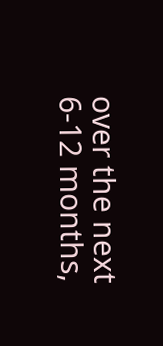over the next 6-12 months,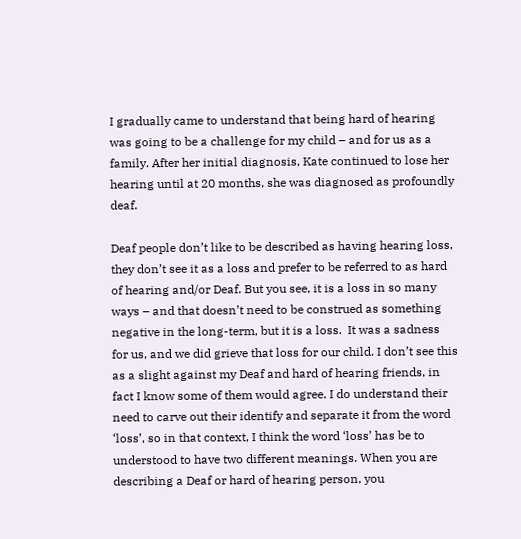I gradually came to understand that being hard of hearing was going to be a challenge for my child – and for us as a family. After her initial diagnosis, Kate continued to lose her hearing until at 20 months, she was diagnosed as profoundly deaf.

Deaf people don’t like to be described as having hearing loss, they don’t see it as a loss and prefer to be referred to as hard of hearing and/or Deaf. But you see, it is a loss in so many ways – and that doesn’t need to be construed as something negative in the long-term, but it is a loss.  It was a sadness for us, and we did grieve that loss for our child. I don’t see this as a slight against my Deaf and hard of hearing friends, in fact I know some of them would agree. I do understand their need to carve out their identify and separate it from the word ‘loss’, so in that context, I think the word ‘loss’ has be to understood to have two different meanings. When you are describing a Deaf or hard of hearing person, you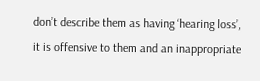don’t describe them as having ‘hearing loss’, it is offensive to them and an inappropriate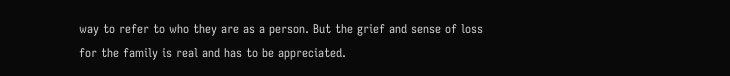way to refer to who they are as a person. But the grief and sense of loss for the family is real and has to be appreciated.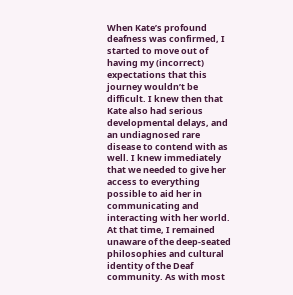When Kate’s profound deafness was confirmed, I started to move out of having my (incorrect) expectations that this journey wouldn’t be difficult. I knew then that Kate also had serious developmental delays, and an undiagnosed rare disease to contend with as well. I knew immediately that we needed to give her access to everything possible to aid her in communicating and interacting with her world.  At that time, I remained unaware of the deep-seated philosophies and cultural identity of the Deaf community. As with most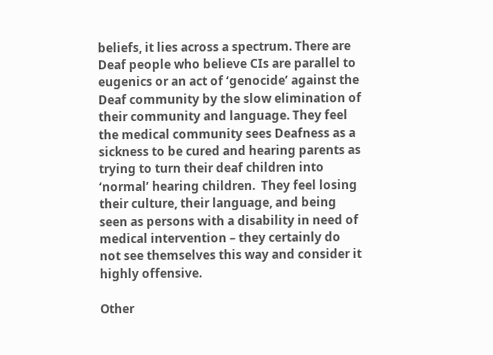beliefs, it lies across a spectrum. There are Deaf people who believe CIs are parallel to eugenics or an act of ‘genocide’ against the Deaf community by the slow elimination of their community and language. They feel the medical community sees Deafness as a sickness to be cured and hearing parents as trying to turn their deaf children into ‘normal’ hearing children.  They feel losing their culture, their language, and being seen as persons with a disability in need of medical intervention – they certainly do not see themselves this way and consider it highly offensive.

Other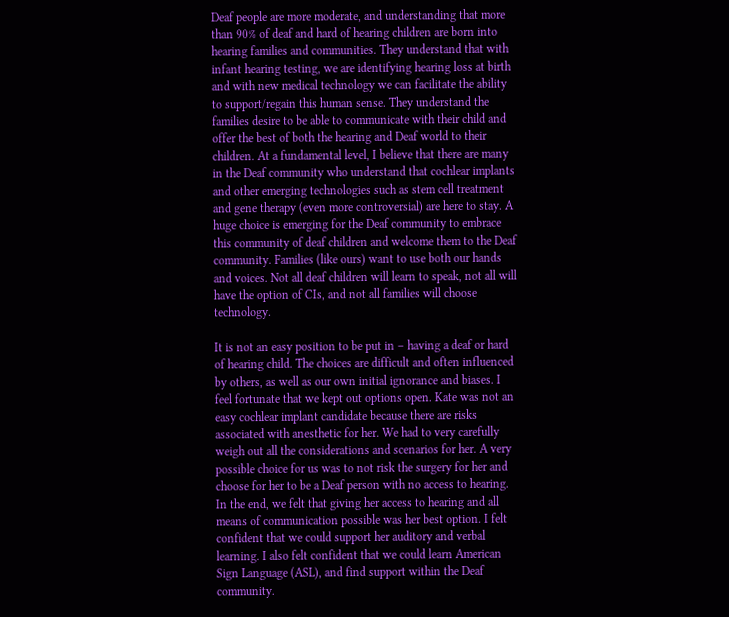Deaf people are more moderate, and understanding that more than 90% of deaf and hard of hearing children are born into hearing families and communities. They understand that with infant hearing testing, we are identifying hearing loss at birth and with new medical technology we can facilitate the ability to support/regain this human sense. They understand the families desire to be able to communicate with their child and offer the best of both the hearing and Deaf world to their children. At a fundamental level, I believe that there are many in the Deaf community who understand that cochlear implants and other emerging technologies such as stem cell treatment and gene therapy (even more controversial) are here to stay. A huge choice is emerging for the Deaf community to embrace this community of deaf children and welcome them to the Deaf community. Families (like ours) want to use both our hands and voices. Not all deaf children will learn to speak, not all will have the option of CIs, and not all families will choose technology.

It is not an easy position to be put in – having a deaf or hard of hearing child. The choices are difficult and often influenced by others, as well as our own initial ignorance and biases. I feel fortunate that we kept out options open. Kate was not an easy cochlear implant candidate because there are risks associated with anesthetic for her. We had to very carefully weigh out all the considerations and scenarios for her. A very possible choice for us was to not risk the surgery for her and choose for her to be a Deaf person with no access to hearing. In the end, we felt that giving her access to hearing and all means of communication possible was her best option. I felt confident that we could support her auditory and verbal learning. I also felt confident that we could learn American Sign Language (ASL), and find support within the Deaf community.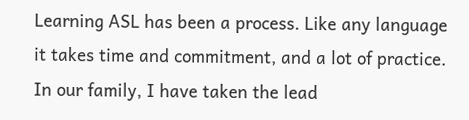Learning ASL has been a process. Like any language it takes time and commitment, and a lot of practice. In our family, I have taken the lead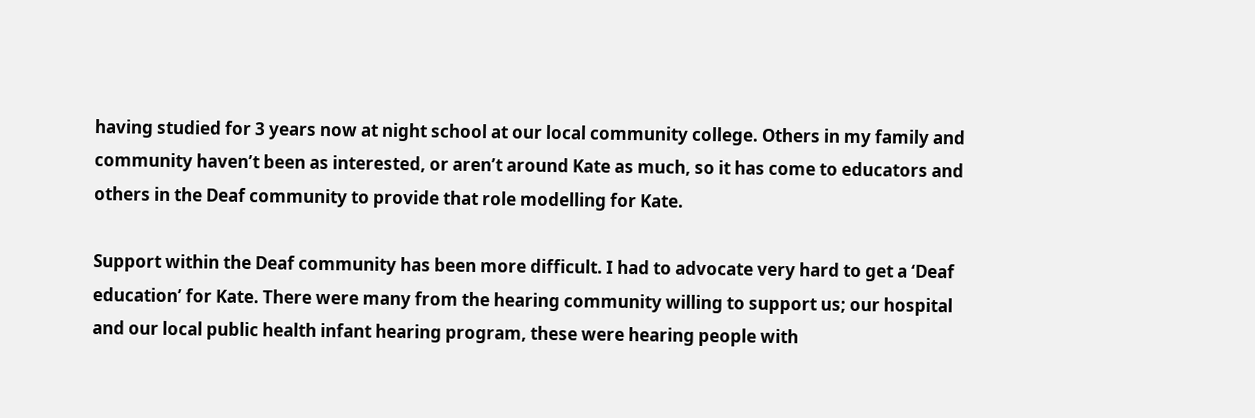having studied for 3 years now at night school at our local community college. Others in my family and community haven’t been as interested, or aren’t around Kate as much, so it has come to educators and others in the Deaf community to provide that role modelling for Kate.

Support within the Deaf community has been more difficult. I had to advocate very hard to get a ‘Deaf education’ for Kate. There were many from the hearing community willing to support us; our hospital and our local public health infant hearing program, these were hearing people with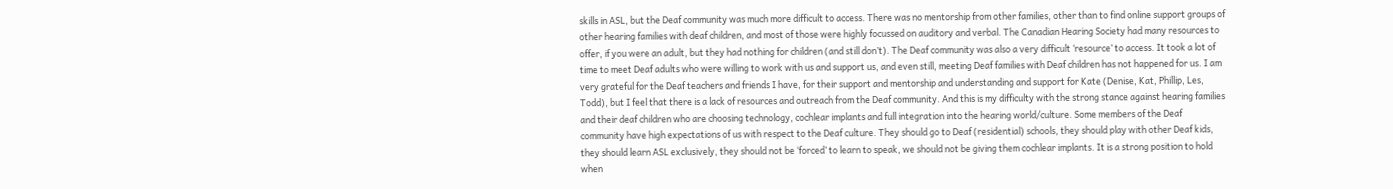skills in ASL, but the Deaf community was much more difficult to access. There was no mentorship from other families, other than to find online support groups of other hearing families with deaf children, and most of those were highly focussed on auditory and verbal. The Canadian Hearing Society had many resources to offer, if you were an adult, but they had nothing for children (and still don’t). The Deaf community was also a very difficult ‘resource’ to access. It took a lot of time to meet Deaf adults who were willing to work with us and support us, and even still, meeting Deaf families with Deaf children has not happened for us. I am very grateful for the Deaf teachers and friends I have, for their support and mentorship and understanding and support for Kate (Denise, Kat, Phillip, Les, Todd), but I feel that there is a lack of resources and outreach from the Deaf community. And this is my difficulty with the strong stance against hearing families and their deaf children who are choosing technology, cochlear implants and full integration into the hearing world/culture. Some members of the Deaf community have high expectations of us with respect to the Deaf culture. They should go to Deaf (residential) schools, they should play with other Deaf kids, they should learn ASL exclusively, they should not be ‘forced’ to learn to speak, we should not be giving them cochlear implants. It is a strong position to hold when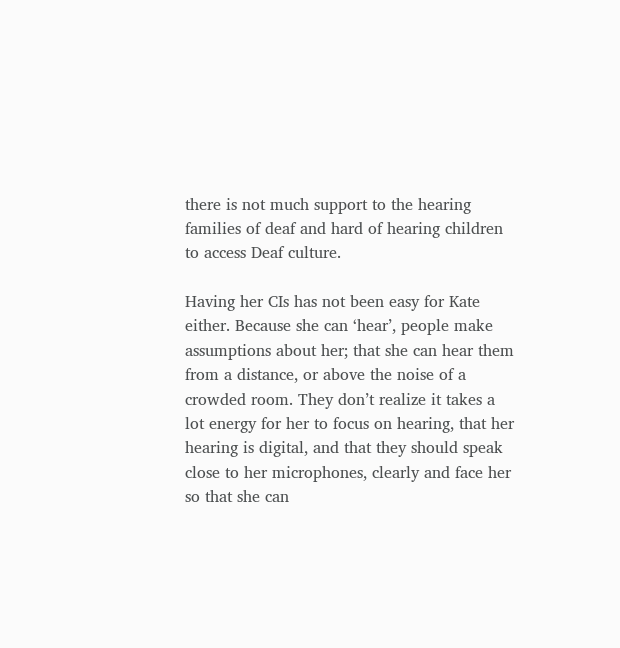there is not much support to the hearing families of deaf and hard of hearing children to access Deaf culture.

Having her CIs has not been easy for Kate either. Because she can ‘hear’, people make assumptions about her; that she can hear them from a distance, or above the noise of a crowded room. They don’t realize it takes a lot energy for her to focus on hearing, that her hearing is digital, and that they should speak close to her microphones, clearly and face her so that she can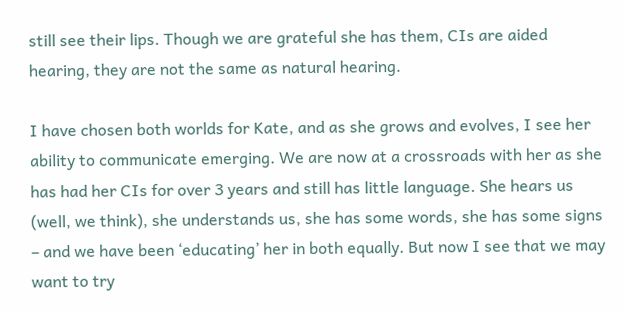still see their lips. Though we are grateful she has them, CIs are aided hearing, they are not the same as natural hearing.

I have chosen both worlds for Kate, and as she grows and evolves, I see her ability to communicate emerging. We are now at a crossroads with her as she has had her CIs for over 3 years and still has little language. She hears us (well, we think), she understands us, she has some words, she has some signs – and we have been ‘educating’ her in both equally. But now I see that we may want to try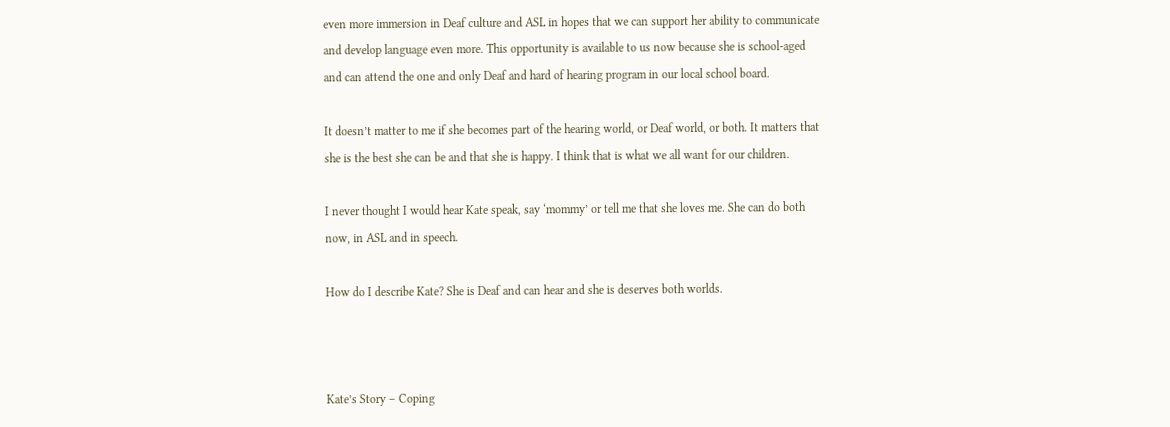even more immersion in Deaf culture and ASL in hopes that we can support her ability to communicate and develop language even more. This opportunity is available to us now because she is school-aged and can attend the one and only Deaf and hard of hearing program in our local school board.

It doesn’t matter to me if she becomes part of the hearing world, or Deaf world, or both. It matters that she is the best she can be and that she is happy. I think that is what we all want for our children.

I never thought I would hear Kate speak, say ‘mommy’ or tell me that she loves me. She can do both now, in ASL and in speech.

How do I describe Kate? She is Deaf and can hear and she is deserves both worlds.



Kate’s Story – Coping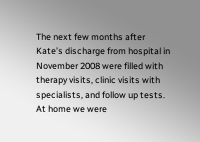The next few months after Kate’s discharge from hospital in November 2008 were filled with therapy visits, clinic visits with specialists, and follow up tests. At home we were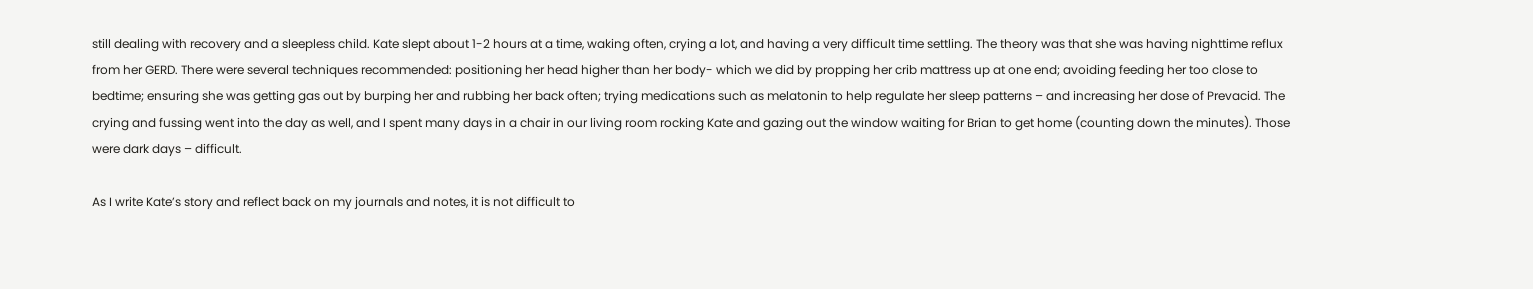still dealing with recovery and a sleepless child. Kate slept about 1-2 hours at a time, waking often, crying a lot, and having a very difficult time settling. The theory was that she was having nighttime reflux from her GERD. There were several techniques recommended: positioning her head higher than her body- which we did by propping her crib mattress up at one end; avoiding feeding her too close to bedtime; ensuring she was getting gas out by burping her and rubbing her back often; trying medications such as melatonin to help regulate her sleep patterns – and increasing her dose of Prevacid. The crying and fussing went into the day as well, and I spent many days in a chair in our living room rocking Kate and gazing out the window waiting for Brian to get home (counting down the minutes). Those were dark days – difficult.

As I write Kate’s story and reflect back on my journals and notes, it is not difficult to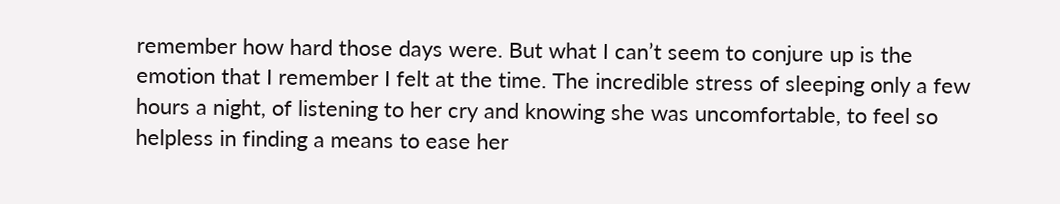remember how hard those days were. But what I can’t seem to conjure up is the emotion that I remember I felt at the time. The incredible stress of sleeping only a few hours a night, of listening to her cry and knowing she was uncomfortable, to feel so helpless in finding a means to ease her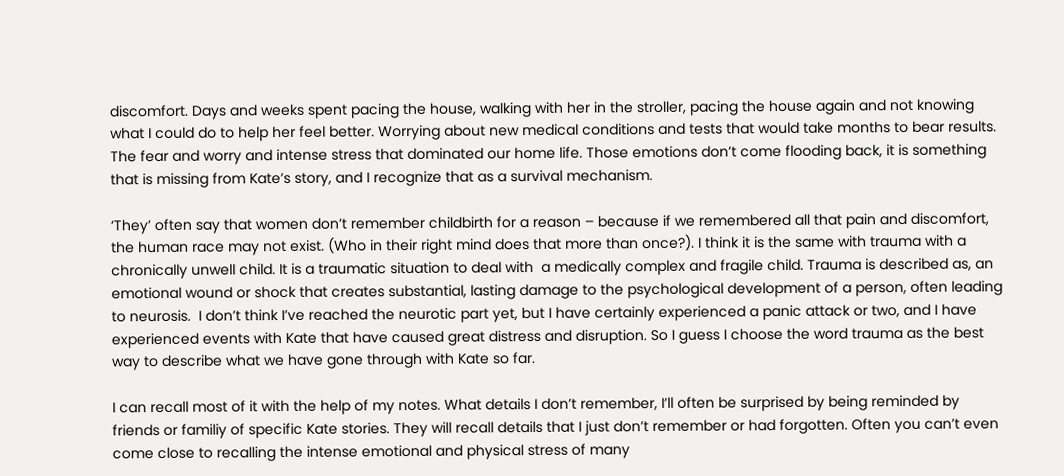discomfort. Days and weeks spent pacing the house, walking with her in the stroller, pacing the house again and not knowing what I could do to help her feel better. Worrying about new medical conditions and tests that would take months to bear results. The fear and worry and intense stress that dominated our home life. Those emotions don’t come flooding back, it is something that is missing from Kate’s story, and I recognize that as a survival mechanism.

‘They’ often say that women don’t remember childbirth for a reason – because if we remembered all that pain and discomfort, the human race may not exist. (Who in their right mind does that more than once?). I think it is the same with trauma with a chronically unwell child. It is a traumatic situation to deal with  a medically complex and fragile child. Trauma is described as, an emotional wound or shock that creates substantial, lasting damage to the psychological development of a person, often leading to neurosis.  I don’t think I’ve reached the neurotic part yet, but I have certainly experienced a panic attack or two, and I have experienced events with Kate that have caused great distress and disruption. So I guess I choose the word trauma as the best way to describe what we have gone through with Kate so far.

I can recall most of it with the help of my notes. What details I don’t remember, I’ll often be surprised by being reminded by friends or familiy of specific Kate stories. They will recall details that I just don’t remember or had forgotten. Often you can’t even come close to recalling the intense emotional and physical stress of many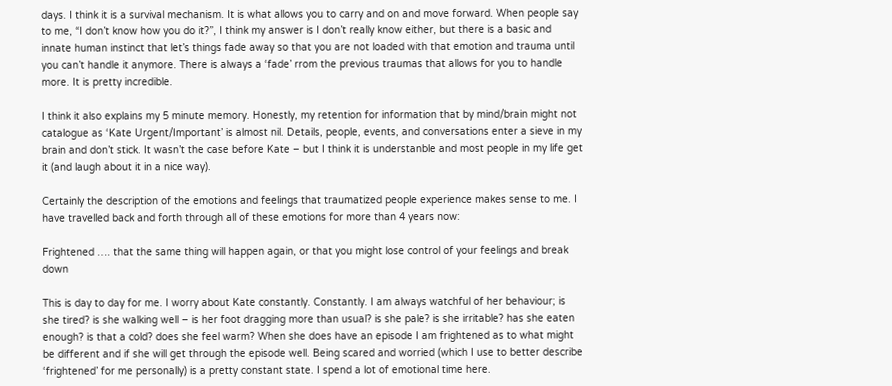days. I think it is a survival mechanism. It is what allows you to carry and on and move forward. When people say to me, “I don’t know how you do it?”, I think my answer is I don’t really know either, but there is a basic and innate human instinct that let’s things fade away so that you are not loaded with that emotion and trauma until you can’t handle it anymore. There is always a ‘fade’ rrom the previous traumas that allows for you to handle more. It is pretty incredible.

I think it also explains my 5 minute memory. Honestly, my retention for information that by mind/brain might not catalogue as ‘Kate Urgent/Important’ is almost nil. Details, people, events, and conversations enter a sieve in my brain and don’t stick. It wasn’t the case before Kate – but I think it is understanble and most people in my life get it (and laugh about it in a nice way).

Certainly the description of the emotions and feelings that traumatized people experience makes sense to me. I have travelled back and forth through all of these emotions for more than 4 years now:

Frightened …. that the same thing will happen again, or that you might lose control of your feelings and break down

This is day to day for me. I worry about Kate constantly. Constantly. I am always watchful of her behaviour; is she tired? is she walking well – is her foot dragging more than usual? is she pale? is she irritable? has she eaten enough? is that a cold? does she feel warm? When she does have an episode I am frightened as to what might be different and if she will get through the episode well. Being scared and worried (which I use to better describe ‘frightened’ for me personally) is a pretty constant state. I spend a lot of emotional time here.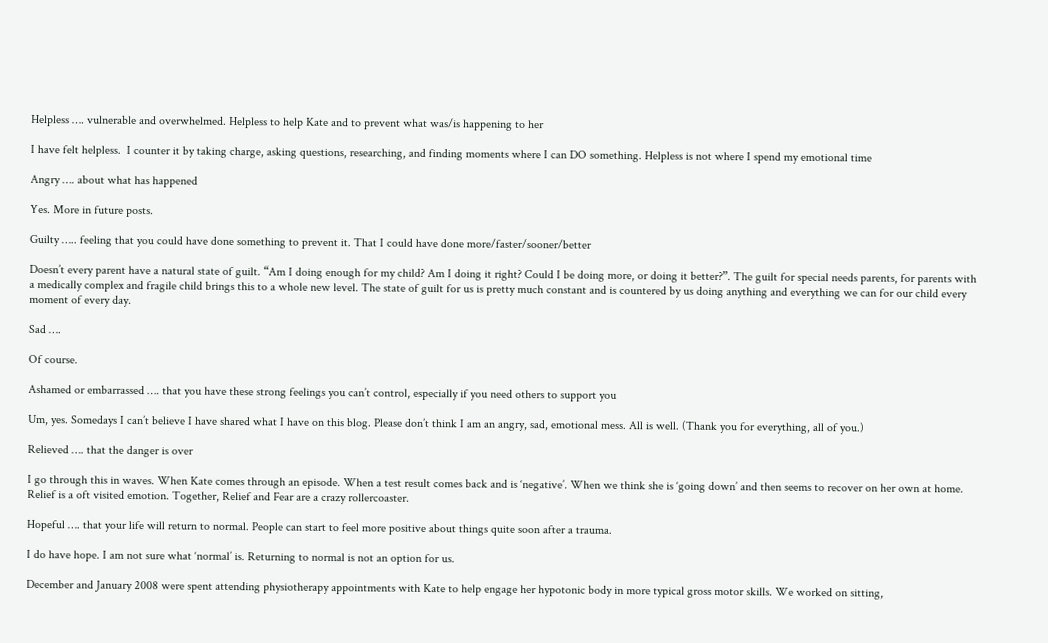Helpless …. vulnerable and overwhelmed. Helpless to help Kate and to prevent what was/is happening to her

I have felt helpless.  I counter it by taking charge, asking questions, researching, and finding moments where I can DO something. Helpless is not where I spend my emotional time

Angry …. about what has happened

Yes. More in future posts.

Guilty ….. feeling that you could have done something to prevent it. That I could have done more/faster/sooner/better

Doesn’t every parent have a natural state of guilt. “Am I doing enough for my child? Am I doing it right? Could I be doing more, or doing it better?”. The guilt for special needs parents, for parents with a medically complex and fragile child brings this to a whole new level. The state of guilt for us is pretty much constant and is countered by us doing anything and everything we can for our child every moment of every day.

Sad ….

Of course.

Ashamed or embarrassed …. that you have these strong feelings you can’t control, especially if you need others to support you

Um, yes. Somedays I can’t believe I have shared what I have on this blog. Please don’t think I am an angry, sad, emotional mess. All is well. (Thank you for everything, all of you.)

Relieved …. that the danger is over

I go through this in waves. When Kate comes through an episode. When a test result comes back and is ‘negative’. When we think she is ‘going down’ and then seems to recover on her own at home. Relief is a oft visited emotion. Together, Relief and Fear are a crazy rollercoaster.

Hopeful …. that your life will return to normal. People can start to feel more positive about things quite soon after a trauma.

I do have hope. I am not sure what ‘normal’ is. Returning to normal is not an option for us.

December and January 2008 were spent attending physiotherapy appointments with Kate to help engage her hypotonic body in more typical gross motor skills. We worked on sitting,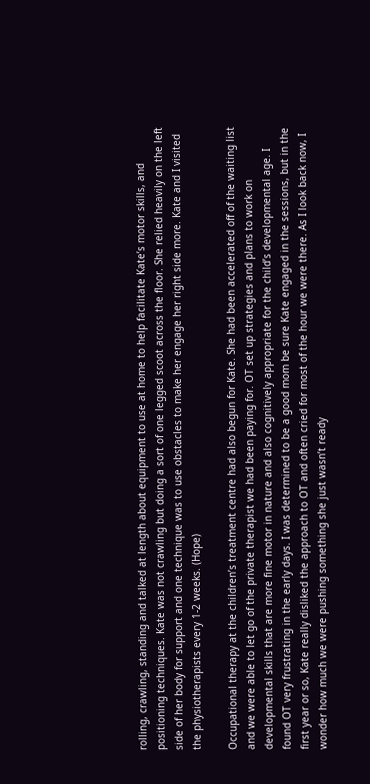rolling, crawling, standing and talked at length about equipment to use at home to help facilitate Kate’s motor skills, and positioning techniques. Kate was not crawling but doing a sort of one legged scoot across the floor. She relied heavily on the left side of her body for support and one technique was to use obstacles to make her engage her right side more. Kate and I visited the physiotherapists every 1-2 weeks. (Hope)

Occupational therapy at the children’s treatment centre had also begun for Kate. She had been accelerated off of the waiting list and we were able to let go of the private therapist we had been paying for. OT set up strategies and plans to work on developmental skills that are more fine motor in nature and also cognitively appropriate for the child’s developmental age. I found OT very frustrating in the early days. I was determined to be a good mom be sure Kate engaged in the sessions, but in the first year or so, Kate really disliked the approach to OT and often cried for most of the hour we were there. As I look back now, I wonder how much we were pushing something she just wasn’t ready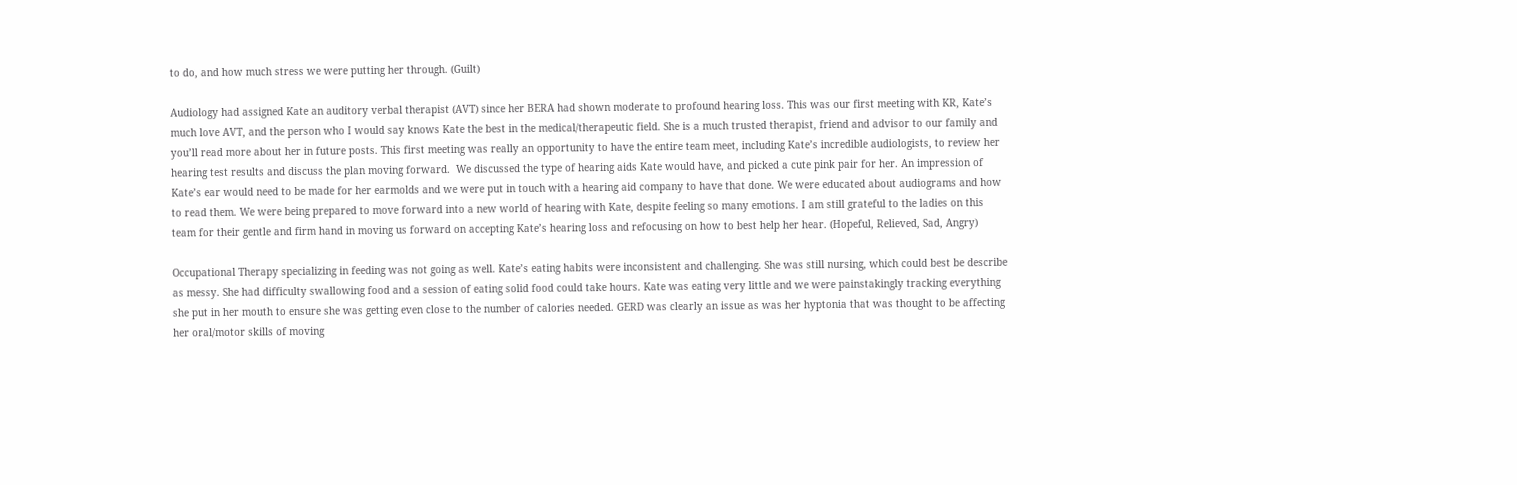to do, and how much stress we were putting her through. (Guilt)

Audiology had assigned Kate an auditory verbal therapist (AVT) since her BERA had shown moderate to profound hearing loss. This was our first meeting with KR, Kate’s much love AVT, and the person who I would say knows Kate the best in the medical/therapeutic field. She is a much trusted therapist, friend and advisor to our family and you’ll read more about her in future posts. This first meeting was really an opportunity to have the entire team meet, including Kate’s incredible audiologists, to review her hearing test results and discuss the plan moving forward.  We discussed the type of hearing aids Kate would have, and picked a cute pink pair for her. An impression of Kate’s ear would need to be made for her earmolds and we were put in touch with a hearing aid company to have that done. We were educated about audiograms and how to read them. We were being prepared to move forward into a new world of hearing with Kate, despite feeling so many emotions. I am still grateful to the ladies on this team for their gentle and firm hand in moving us forward on accepting Kate’s hearing loss and refocusing on how to best help her hear. (Hopeful, Relieved, Sad, Angry)

Occupational Therapy specializing in feeding was not going as well. Kate’s eating habits were inconsistent and challenging. She was still nursing, which could best be describe as messy. She had difficulty swallowing food and a session of eating solid food could take hours. Kate was eating very little and we were painstakingly tracking everything she put in her mouth to ensure she was getting even close to the number of calories needed. GERD was clearly an issue as was her hyptonia that was thought to be affecting her oral/motor skills of moving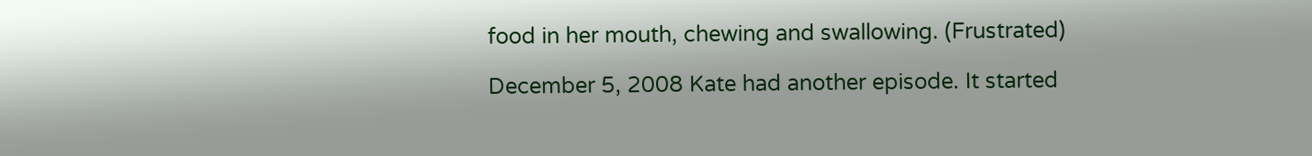food in her mouth, chewing and swallowing. (Frustrated)

December 5, 2008 Kate had another episode. It started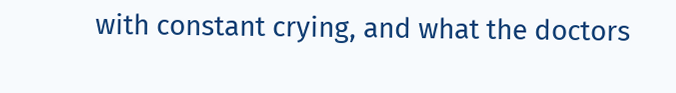with constant crying, and what the doctors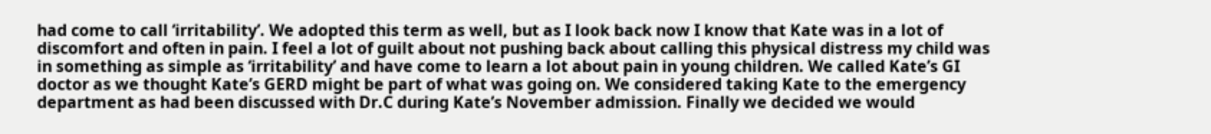had come to call ‘irritability’. We adopted this term as well, but as I look back now I know that Kate was in a lot of discomfort and often in pain. I feel a lot of guilt about not pushing back about calling this physical distress my child was in something as simple as ‘irritability’ and have come to learn a lot about pain in young children. We called Kate’s GI doctor as we thought Kate’s GERD might be part of what was going on. We considered taking Kate to the emergency department as had been discussed with Dr.C during Kate’s November admission. Finally we decided we would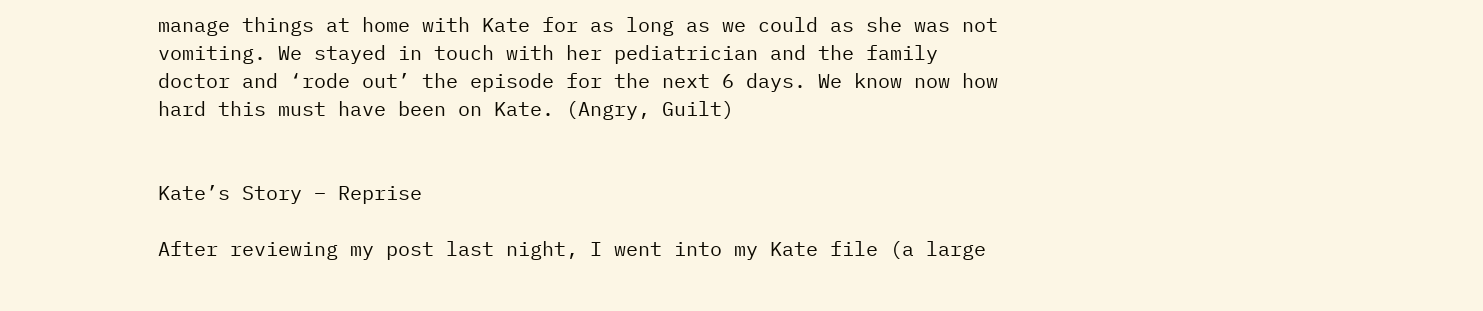manage things at home with Kate for as long as we could as she was not vomiting. We stayed in touch with her pediatrician and the family doctor and ‘rode out’ the episode for the next 6 days. We know now how hard this must have been on Kate. (Angry, Guilt)


Kate’s Story – Reprise

After reviewing my post last night, I went into my Kate file (a large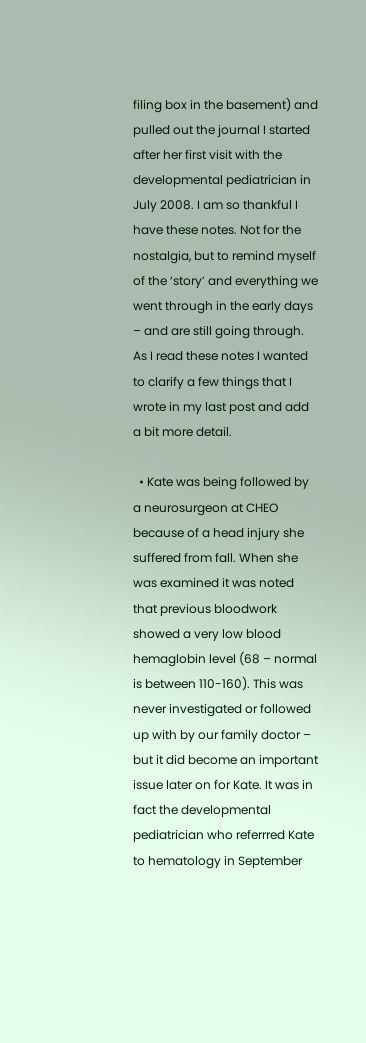filing box in the basement) and pulled out the journal I started after her first visit with the developmental pediatrician in July 2008. I am so thankful I have these notes. Not for the nostalgia, but to remind myself of the ‘story’ and everything we went through in the early days – and are still going through. As I read these notes I wanted to clarify a few things that I wrote in my last post and add a bit more detail.

  • Kate was being followed by a neurosurgeon at CHEO because of a head injury she suffered from fall. When she was examined it was noted that previous bloodwork showed a very low blood hemaglobin level (68 – normal is between 110-160). This was never investigated or followed up with by our family doctor – but it did become an important issue later on for Kate. It was in fact the developmental pediatrician who referrred Kate to hematology in September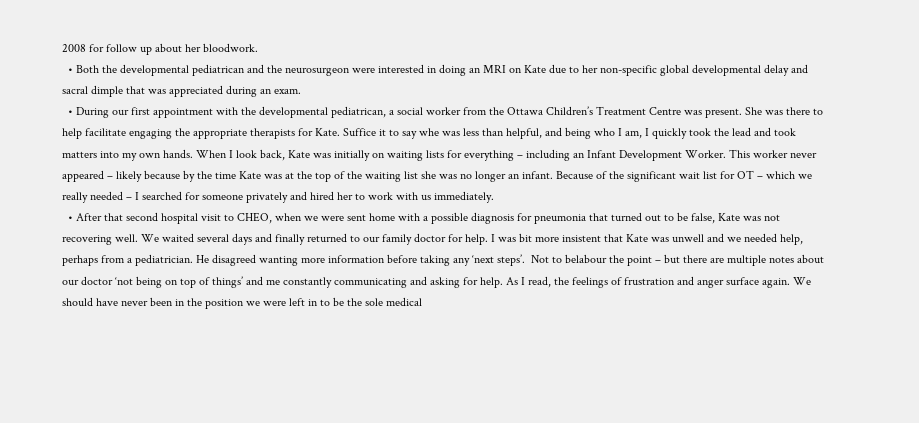2008 for follow up about her bloodwork.
  • Both the developmental pediatrican and the neurosurgeon were interested in doing an MRI on Kate due to her non-specific global developmental delay and sacral dimple that was appreciated during an exam.
  • During our first appointment with the developmental pediatrican, a social worker from the Ottawa Children’s Treatment Centre was present. She was there to help facilitate engaging the appropriate therapists for Kate. Suffice it to say whe was less than helpful, and being who I am, I quickly took the lead and took matters into my own hands. When I look back, Kate was initially on waiting lists for everything – including an Infant Development Worker. This worker never appeared – likely because by the time Kate was at the top of the waiting list she was no longer an infant. Because of the significant wait list for OT – which we really needed – I searched for someone privately and hired her to work with us immediately.
  • After that second hospital visit to CHEO, when we were sent home with a possible diagnosis for pneumonia that turned out to be false, Kate was not recovering well. We waited several days and finally returned to our family doctor for help. I was bit more insistent that Kate was unwell and we needed help, perhaps from a pediatrician. He disagreed wanting more information before taking any ‘next steps’.  Not to belabour the point – but there are multiple notes about our doctor ‘not being on top of things’ and me constantly communicating and asking for help. As I read, the feelings of frustration and anger surface again. We should have never been in the position we were left in to be the sole medical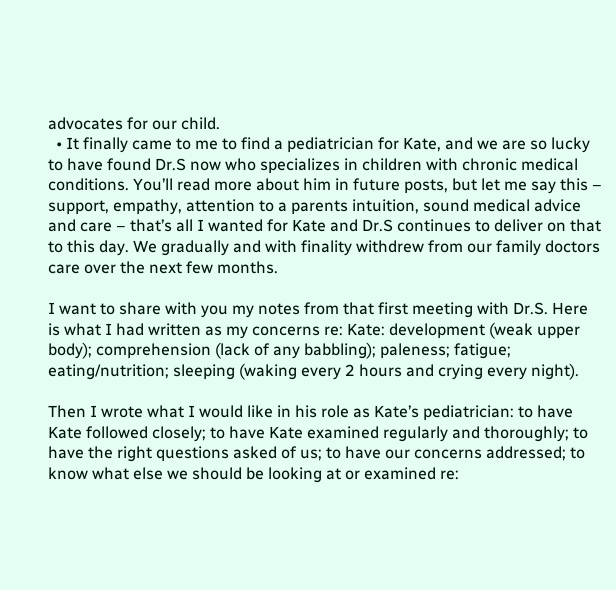advocates for our child.
  • It finally came to me to find a pediatrician for Kate, and we are so lucky to have found Dr.S now who specializes in children with chronic medical conditions. You’ll read more about him in future posts, but let me say this – support, empathy, attention to a parents intuition, sound medical advice and care – that’s all I wanted for Kate and Dr.S continues to deliver on that to this day. We gradually and with finality withdrew from our family doctors care over the next few months.

I want to share with you my notes from that first meeting with Dr.S. Here is what I had written as my concerns re: Kate: development (weak upper body); comprehension (lack of any babbling); paleness; fatigue; eating/nutrition; sleeping (waking every 2 hours and crying every night).

Then I wrote what I would like in his role as Kate’s pediatrician: to have Kate followed closely; to have Kate examined regularly and thoroughly; to have the right questions asked of us; to have our concerns addressed; to know what else we should be looking at or examined re: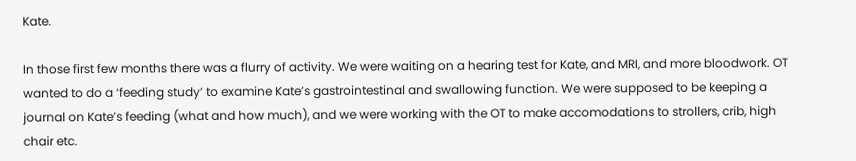Kate.

In those first few months there was a flurry of activity. We were waiting on a hearing test for Kate, and MRI, and more bloodwork. OT wanted to do a ‘feeding study’ to examine Kate’s gastrointestinal and swallowing function. We were supposed to be keeping a journal on Kate’s feeding (what and how much), and we were working with the OT to make accomodations to strollers, crib, high chair etc.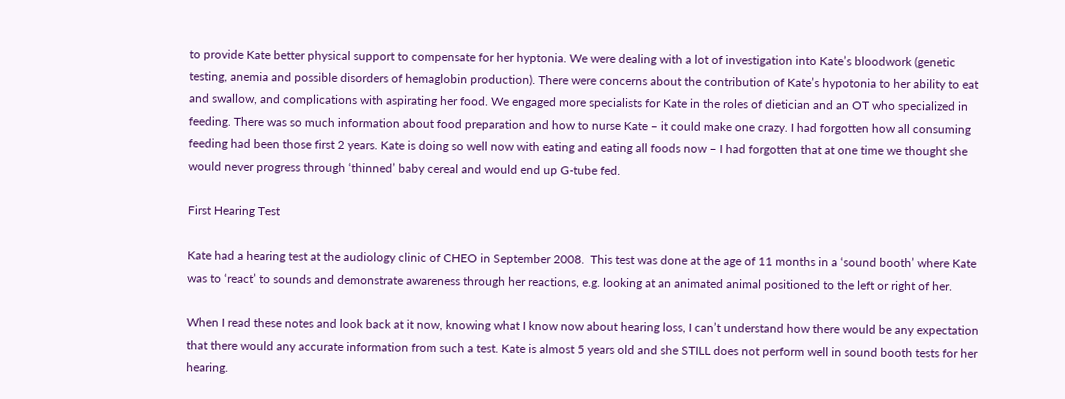to provide Kate better physical support to compensate for her hyptonia. We were dealing with a lot of investigation into Kate’s bloodwork (genetic testing, anemia and possible disorders of hemaglobin production). There were concerns about the contribution of Kate’s hypotonia to her ability to eat and swallow, and complications with aspirating her food. We engaged more specialists for Kate in the roles of dietician and an OT who specialized in feeding. There was so much information about food preparation and how to nurse Kate – it could make one crazy. I had forgotten how all consuming feeding had been those first 2 years. Kate is doing so well now with eating and eating all foods now – I had forgotten that at one time we thought she would never progress through ‘thinned’ baby cereal and would end up G-tube fed.

First Hearing Test

Kate had a hearing test at the audiology clinic of CHEO in September 2008.  This test was done at the age of 11 months in a ‘sound booth’ where Kate was to ‘react’ to sounds and demonstrate awareness through her reactions, e.g. looking at an animated animal positioned to the left or right of her.

When I read these notes and look back at it now, knowing what I know now about hearing loss, I can’t understand how there would be any expectation that there would any accurate information from such a test. Kate is almost 5 years old and she STILL does not perform well in sound booth tests for her hearing.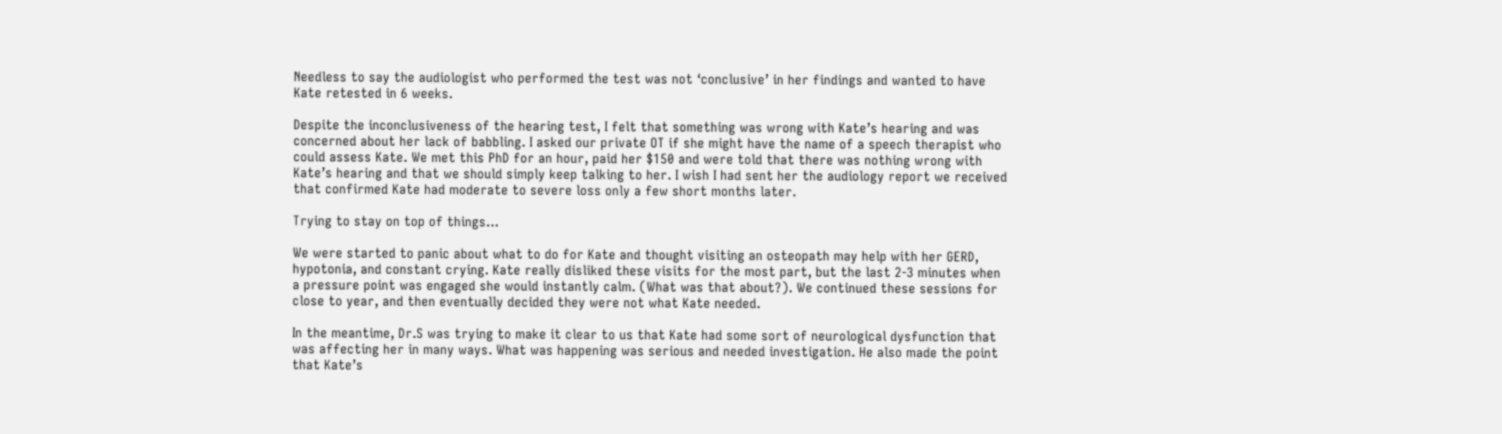Needless to say the audiologist who performed the test was not ‘conclusive’ in her findings and wanted to have Kate retested in 6 weeks.

Despite the inconclusiveness of the hearing test, I felt that something was wrong with Kate’s hearing and was concerned about her lack of babbling. I asked our private OT if she might have the name of a speech therapist who could assess Kate. We met this PhD for an hour, paid her $150 and were told that there was nothing wrong with Kate’s hearing and that we should simply keep talking to her. I wish I had sent her the audiology report we received that confirmed Kate had moderate to severe loss only a few short months later.

Trying to stay on top of things…

We were started to panic about what to do for Kate and thought visiting an osteopath may help with her GERD, hypotonia, and constant crying. Kate really disliked these visits for the most part, but the last 2-3 minutes when a pressure point was engaged she would instantly calm. (What was that about?). We continued these sessions for close to year, and then eventually decided they were not what Kate needed.

In the meantime, Dr.S was trying to make it clear to us that Kate had some sort of neurological dysfunction that was affecting her in many ways. What was happening was serious and needed investigation. He also made the point that Kate’s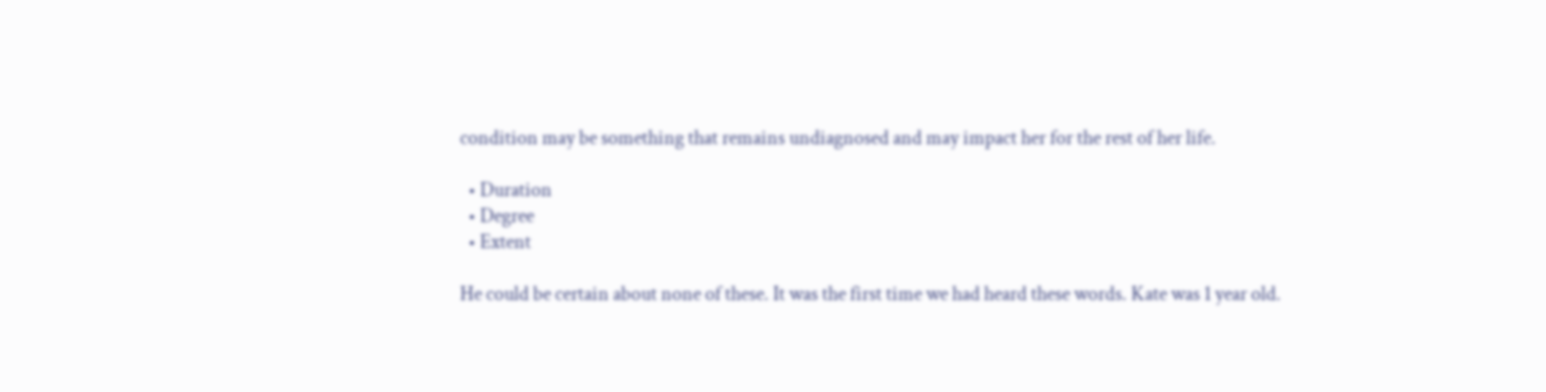condition may be something that remains undiagnosed and may impact her for the rest of her life.

  • Duration
  • Degree
  • Extent

He could be certain about none of these. It was the first time we had heard these words. Kate was 1 year old.